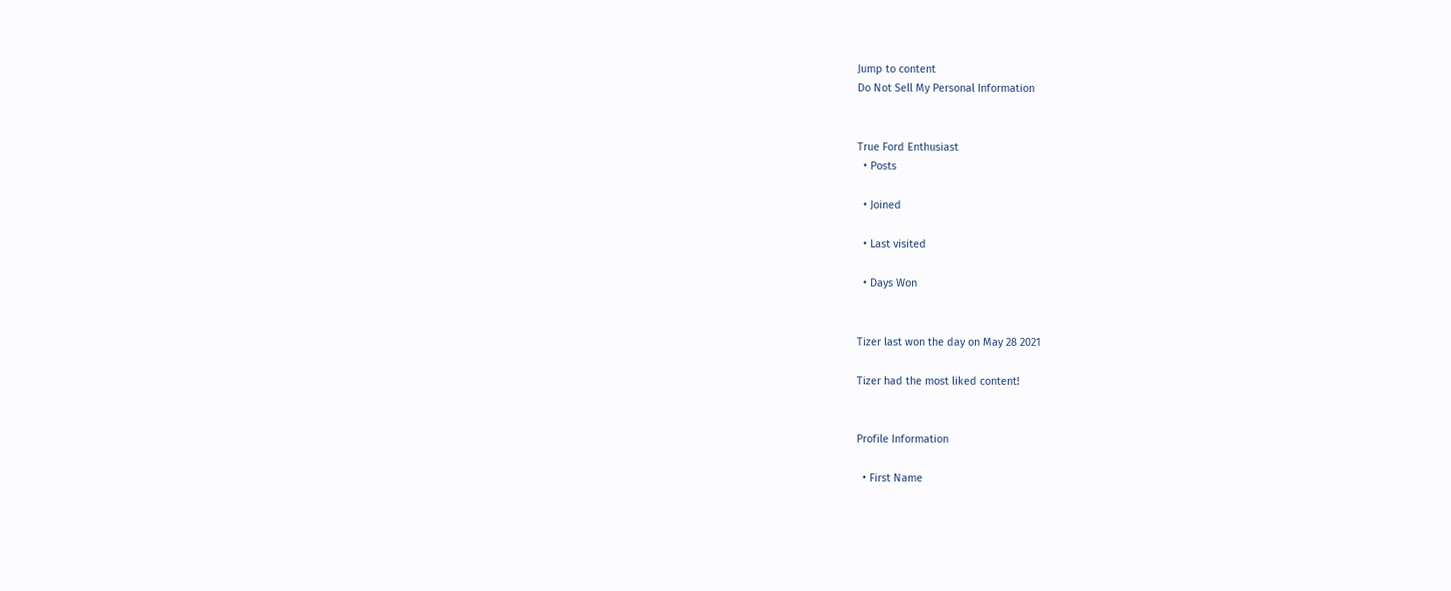Jump to content
Do Not Sell My Personal Information


True Ford Enthusiast
  • Posts

  • Joined

  • Last visited

  • Days Won


Tizer last won the day on May 28 2021

Tizer had the most liked content!


Profile Information

  • First Name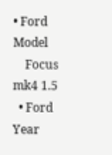• Ford Model
    Focus mk4 1.5
  • Ford Year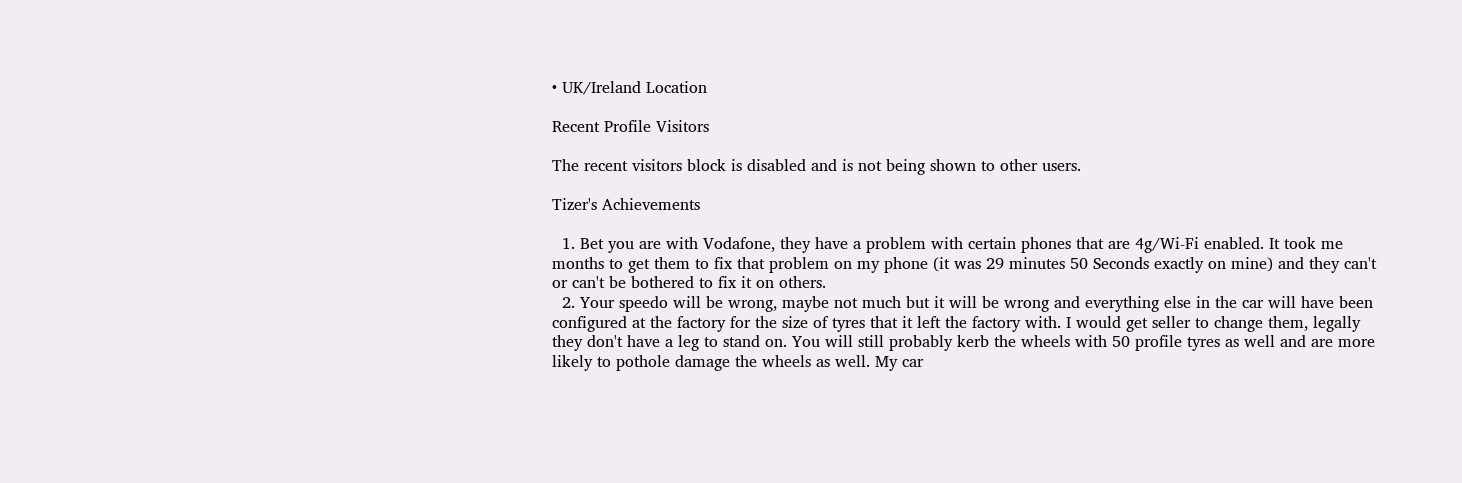• UK/Ireland Location

Recent Profile Visitors

The recent visitors block is disabled and is not being shown to other users.

Tizer's Achievements

  1. Bet you are with Vodafone, they have a problem with certain phones that are 4g/Wi-Fi enabled. It took me months to get them to fix that problem on my phone (it was 29 minutes 50 Seconds exactly on mine) and they can't or can't be bothered to fix it on others.
  2. Your speedo will be wrong, maybe not much but it will be wrong and everything else in the car will have been configured at the factory for the size of tyres that it left the factory with. I would get seller to change them, legally they don't have a leg to stand on. You will still probably kerb the wheels with 50 profile tyres as well and are more likely to pothole damage the wheels as well. My car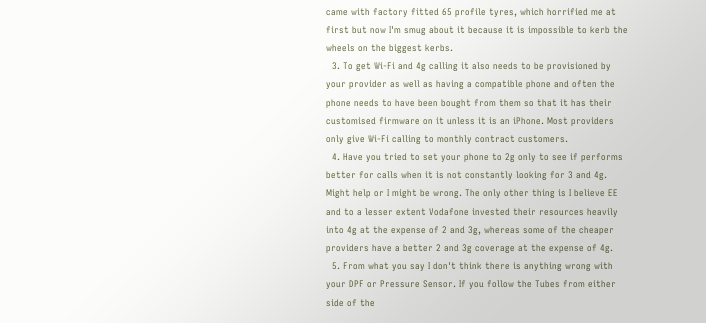came with factory fitted 65 profile tyres, which horrified me at first but now I'm smug about it because it is impossible to kerb the wheels on the biggest kerbs.
  3. To get Wi-Fi and 4g calling it also needs to be provisioned by your provider as well as having a compatible phone and often the phone needs to have been bought from them so that it has their customised firmware on it unless it is an iPhone. Most providers only give Wi-Fi calling to monthly contract customers.
  4. Have you tried to set your phone to 2g only to see if performs better for calls when it is not constantly looking for 3 and 4g. Might help or I might be wrong. The only other thing is I believe EE and to a lesser extent Vodafone invested their resources heavily into 4g at the expense of 2 and 3g, whereas some of the cheaper providers have a better 2 and 3g coverage at the expense of 4g.
  5. From what you say I don't think there is anything wrong with your DPF or Pressure Sensor. If you follow the Tubes from either side of the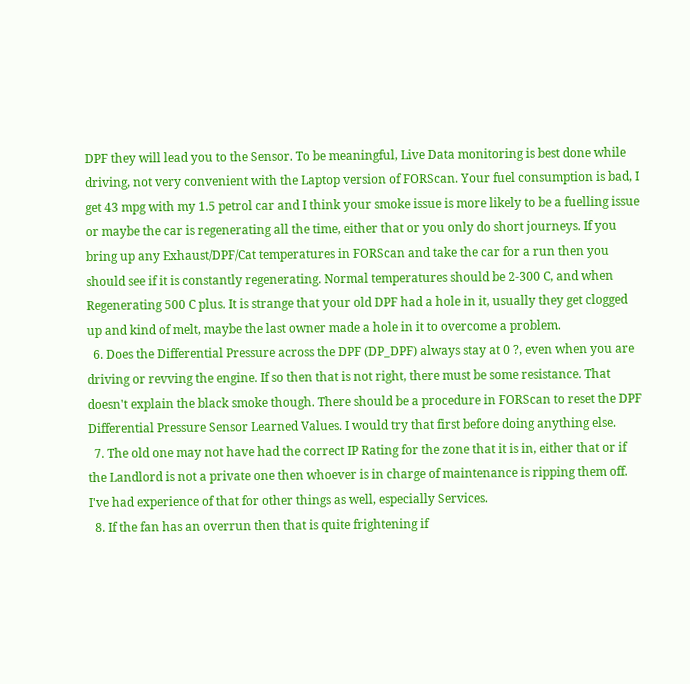DPF they will lead you to the Sensor. To be meaningful, Live Data monitoring is best done while driving, not very convenient with the Laptop version of FORScan. Your fuel consumption is bad, I get 43 mpg with my 1.5 petrol car and I think your smoke issue is more likely to be a fuelling issue or maybe the car is regenerating all the time, either that or you only do short journeys. If you bring up any Exhaust/DPF/Cat temperatures in FORScan and take the car for a run then you should see if it is constantly regenerating. Normal temperatures should be 2-300 C, and when Regenerating 500 C plus. It is strange that your old DPF had a hole in it, usually they get clogged up and kind of melt, maybe the last owner made a hole in it to overcome a problem.
  6. Does the Differential Pressure across the DPF (DP_DPF) always stay at 0 ?, even when you are driving or revving the engine. If so then that is not right, there must be some resistance. That doesn't explain the black smoke though. There should be a procedure in FORScan to reset the DPF Differential Pressure Sensor Learned Values. I would try that first before doing anything else.
  7. The old one may not have had the correct IP Rating for the zone that it is in, either that or if the Landlord is not a private one then whoever is in charge of maintenance is ripping them off. I've had experience of that for other things as well, especially Services.
  8. If the fan has an overrun then that is quite frightening if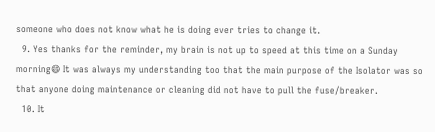someone who does not know what he is doing ever tries to change it.
  9. Yes thanks for the reminder, my brain is not up to speed at this time on a Sunday morning😄 It was always my understanding too that the main purpose of the Isolator was so that anyone doing maintenance or cleaning did not have to pull the fuse/breaker.
  10. It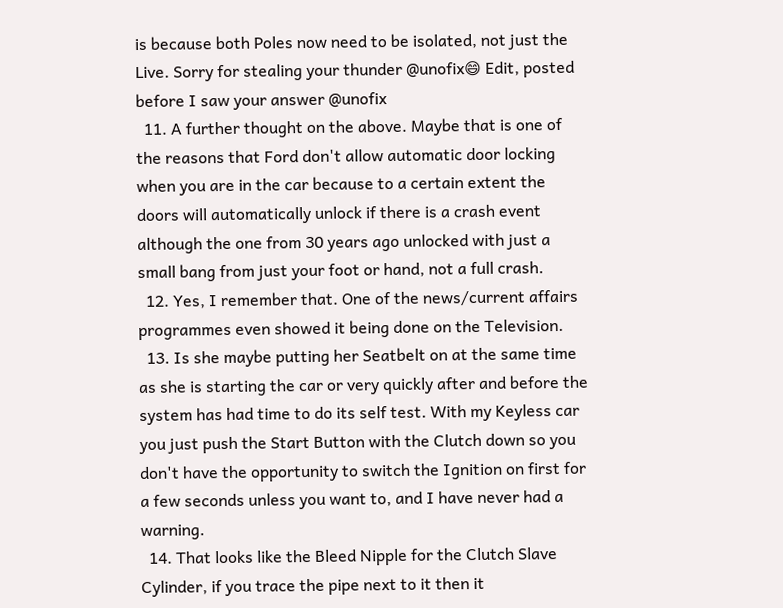is because both Poles now need to be isolated, not just the Live. Sorry for stealing your thunder @unofix😄 Edit, posted before I saw your answer @unofix
  11. A further thought on the above. Maybe that is one of the reasons that Ford don't allow automatic door locking when you are in the car because to a certain extent the doors will automatically unlock if there is a crash event although the one from 30 years ago unlocked with just a small bang from just your foot or hand, not a full crash.
  12. Yes, I remember that. One of the news/current affairs programmes even showed it being done on the Television.
  13. Is she maybe putting her Seatbelt on at the same time as she is starting the car or very quickly after and before the system has had time to do its self test. With my Keyless car you just push the Start Button with the Clutch down so you don't have the opportunity to switch the Ignition on first for a few seconds unless you want to, and I have never had a warning.
  14. That looks like the Bleed Nipple for the Clutch Slave Cylinder, if you trace the pipe next to it then it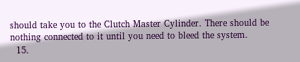should take you to the Clutch Master Cylinder. There should be nothing connected to it until you need to bleed the system.
  15.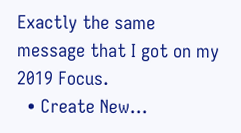Exactly the same message that I got on my 2019 Focus.
  • Create New...